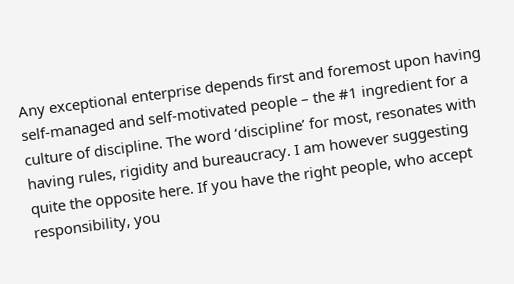Any exceptional enterprise depends first and foremost upon having self-managed and self-motivated people – the #1 ingredient for a culture of discipline. The word ‘discipline’ for most, resonates with having rules, rigidity and bureaucracy. I am however suggesting quite the opposite here. If you have the right people, who accept responsibility, you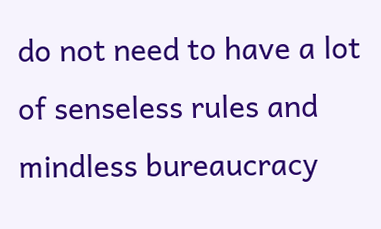do not need to have a lot of senseless rules and mindless bureaucracy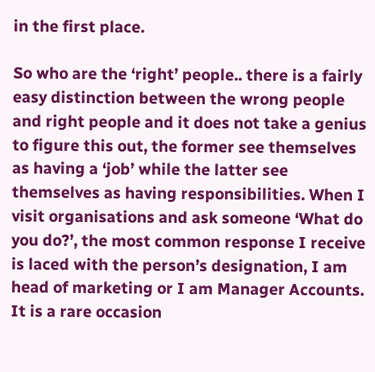in the first place.

So who are the ‘right’ people.. there is a fairly easy distinction between the wrong people and right people and it does not take a genius to figure this out, the former see themselves as having a ‘job’ while the latter see themselves as having responsibilities. When I visit organisations and ask someone ‘What do you do?’, the most common response I receive is laced with the person’s designation, I am head of marketing or I am Manager Accounts. It is a rare occasion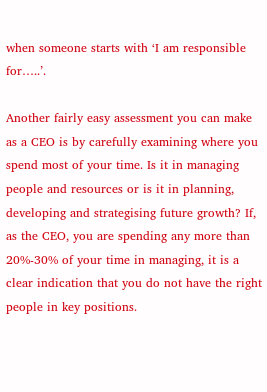when someone starts with ‘I am responsible for…..’.

Another fairly easy assessment you can make as a CEO is by carefully examining where you spend most of your time. Is it in managing people and resources or is it in planning, developing and strategising future growth? If, as the CEO, you are spending any more than 20%-30% of your time in managing, it is a clear indication that you do not have the right people in key positions.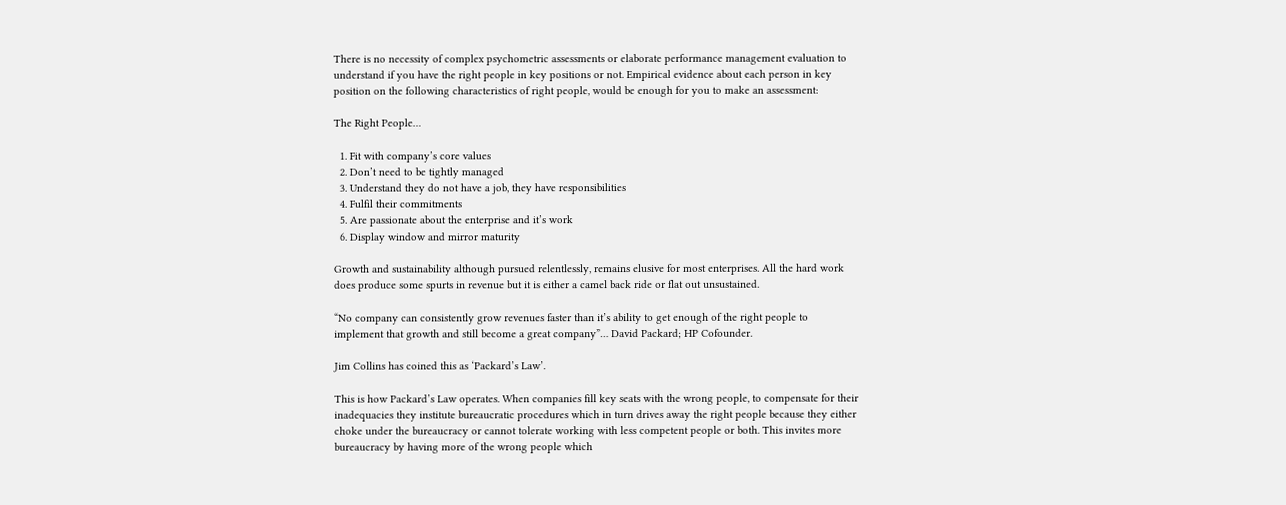There is no necessity of complex psychometric assessments or elaborate performance management evaluation to understand if you have the right people in key positions or not. Empirical evidence about each person in key position on the following characteristics of right people, would be enough for you to make an assessment:

The Right People…

  1. Fit with company’s core values
  2. Don’t need to be tightly managed
  3. Understand they do not have a job, they have responsibilities
  4. Fulfil their commitments
  5. Are passionate about the enterprise and it’s work
  6. Display window and mirror maturity

Growth and sustainability although pursued relentlessly, remains elusive for most enterprises. All the hard work does produce some spurts in revenue but it is either a camel back ride or flat out unsustained.

“No company can consistently grow revenues faster than it’s ability to get enough of the right people to implement that growth and still become a great company”… David Packard; HP Cofounder.

Jim Collins has coined this as ‘Packard’s Law’.

This is how Packard’s Law operates. When companies fill key seats with the wrong people, to compensate for their inadequacies they institute bureaucratic procedures which in turn drives away the right people because they either choke under the bureaucracy or cannot tolerate working with less competent people or both. This invites more bureaucracy by having more of the wrong people which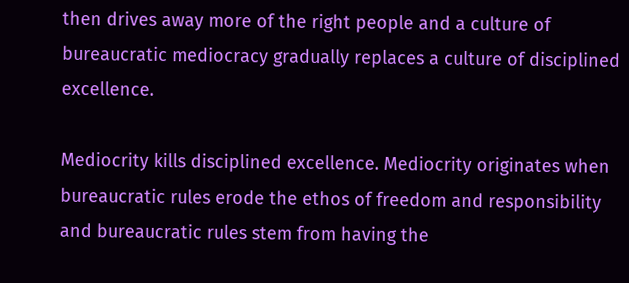then drives away more of the right people and a culture of bureaucratic mediocracy gradually replaces a culture of disciplined excellence.

Mediocrity kills disciplined excellence. Mediocrity originates when bureaucratic rules erode the ethos of freedom and responsibility and bureaucratic rules stem from having the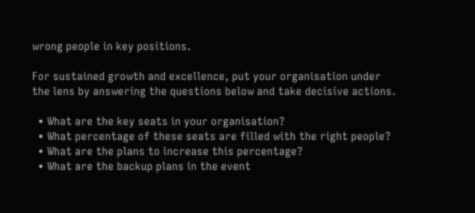wrong people in key positions.

For sustained growth and excellence, put your organisation under the lens by answering the questions below and take decisive actions.

  • What are the key seats in your organisation?
  • What percentage of these seats are filled with the right people?
  • What are the plans to increase this percentage?
  • What are the backup plans in the event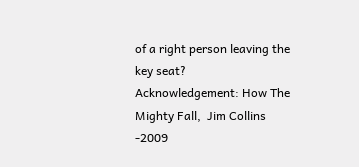of a right person leaving the key seat?
Acknowledgement: How The Mighty Fall,  Jim Collins -2009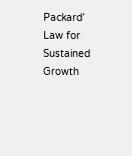Packard’ Law for Sustained Growth